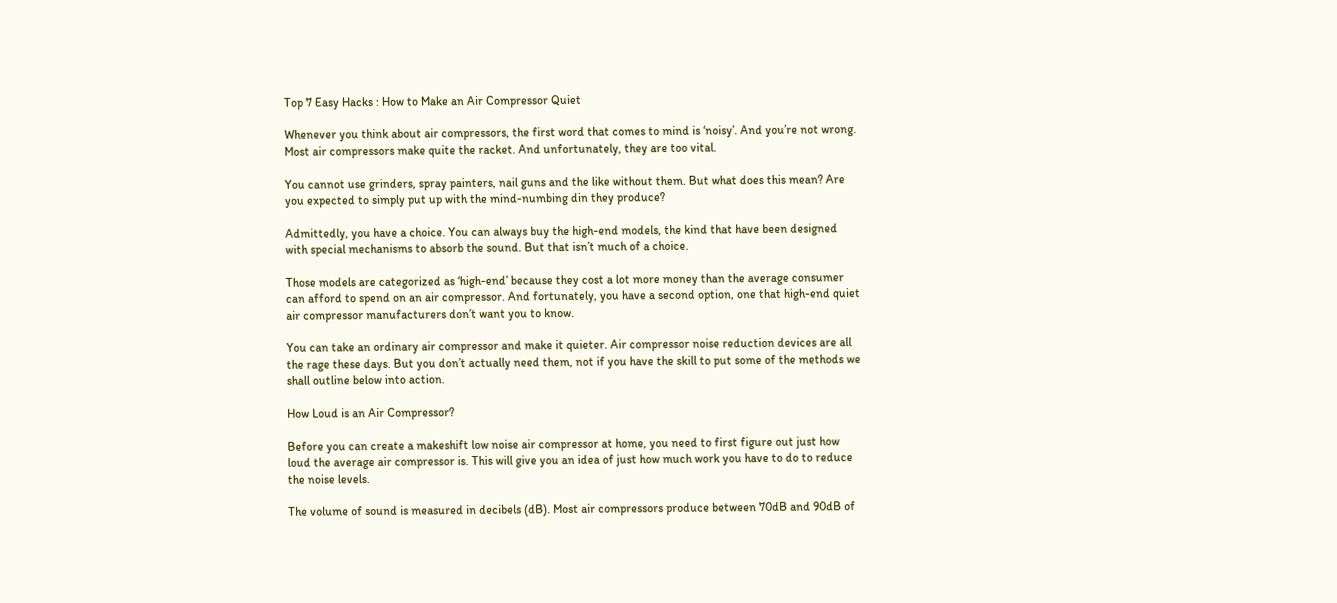Top 7 Easy Hacks : How to Make an Air Compressor Quiet

Whenever you think about air compressors, the first word that comes to mind is ‘noisy’. And you’re not wrong. Most air compressors make quite the racket. And unfortunately, they are too vital.

You cannot use grinders, spray painters, nail guns and the like without them. But what does this mean? Are you expected to simply put up with the mind-numbing din they produce?

Admittedly, you have a choice. You can always buy the high-end models, the kind that have been designed with special mechanisms to absorb the sound. But that isn’t much of a choice.

Those models are categorized as ‘high-end’ because they cost a lot more money than the average consumer can afford to spend on an air compressor. And fortunately, you have a second option, one that high-end quiet air compressor manufacturers don’t want you to know.

You can take an ordinary air compressor and make it quieter. Air compressor noise reduction devices are all the rage these days. But you don’t actually need them, not if you have the skill to put some of the methods we shall outline below into action.

How Loud is an Air Compressor?

Before you can create a makeshift low noise air compressor at home, you need to first figure out just how loud the average air compressor is. This will give you an idea of just how much work you have to do to reduce the noise levels.

The volume of sound is measured in decibels (dB). Most air compressors produce between 70dB and 90dB of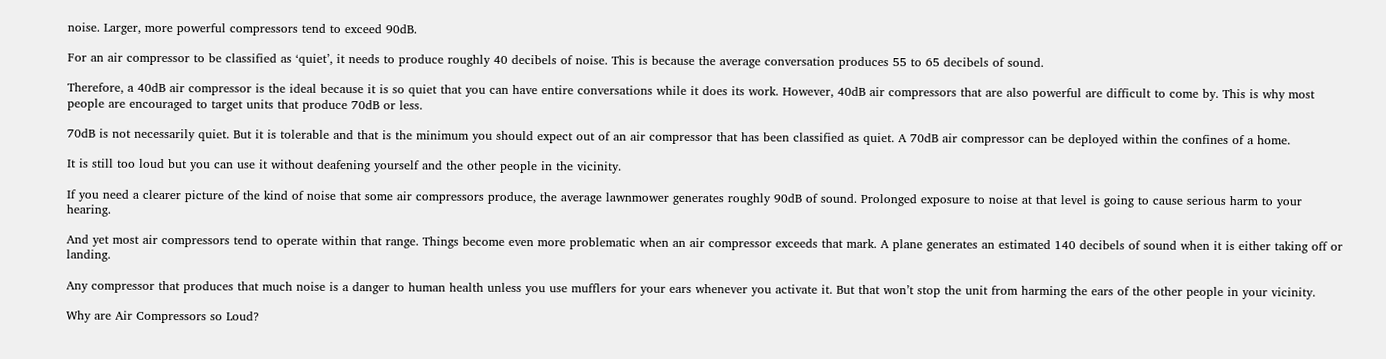noise. Larger, more powerful compressors tend to exceed 90dB.

For an air compressor to be classified as ‘quiet’, it needs to produce roughly 40 decibels of noise. This is because the average conversation produces 55 to 65 decibels of sound.

Therefore, a 40dB air compressor is the ideal because it is so quiet that you can have entire conversations while it does its work. However, 40dB air compressors that are also powerful are difficult to come by. This is why most people are encouraged to target units that produce 70dB or less.

70dB is not necessarily quiet. But it is tolerable and that is the minimum you should expect out of an air compressor that has been classified as quiet. A 70dB air compressor can be deployed within the confines of a home.

It is still too loud but you can use it without deafening yourself and the other people in the vicinity.

If you need a clearer picture of the kind of noise that some air compressors produce, the average lawnmower generates roughly 90dB of sound. Prolonged exposure to noise at that level is going to cause serious harm to your hearing.

And yet most air compressors tend to operate within that range. Things become even more problematic when an air compressor exceeds that mark. A plane generates an estimated 140 decibels of sound when it is either taking off or landing.

Any compressor that produces that much noise is a danger to human health unless you use mufflers for your ears whenever you activate it. But that won’t stop the unit from harming the ears of the other people in your vicinity.

Why are Air Compressors so Loud?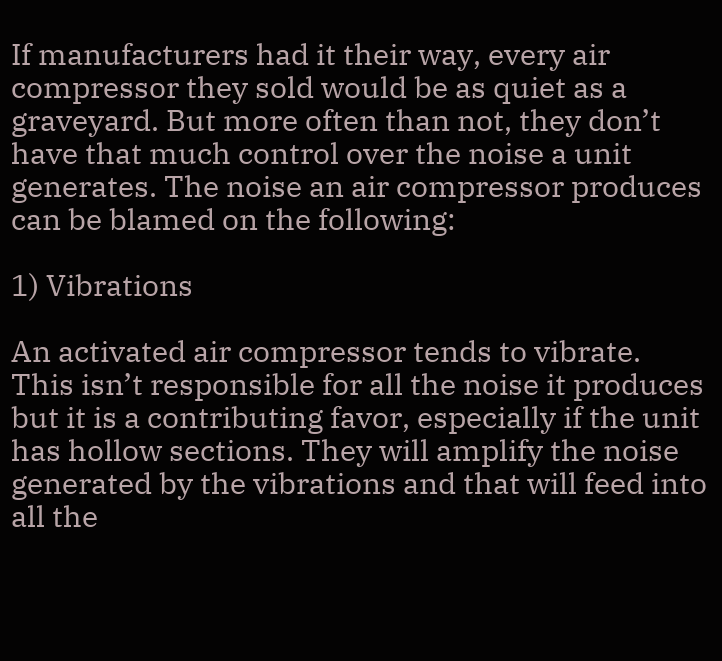If manufacturers had it their way, every air compressor they sold would be as quiet as a graveyard. But more often than not, they don’t have that much control over the noise a unit generates. The noise an air compressor produces can be blamed on the following:

1) Vibrations

An activated air compressor tends to vibrate. This isn’t responsible for all the noise it produces but it is a contributing favor, especially if the unit has hollow sections. They will amplify the noise generated by the vibrations and that will feed into all the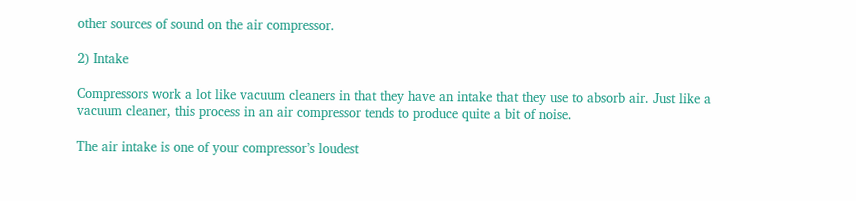other sources of sound on the air compressor.

2) Intake

Compressors work a lot like vacuum cleaners in that they have an intake that they use to absorb air. Just like a vacuum cleaner, this process in an air compressor tends to produce quite a bit of noise.

The air intake is one of your compressor’s loudest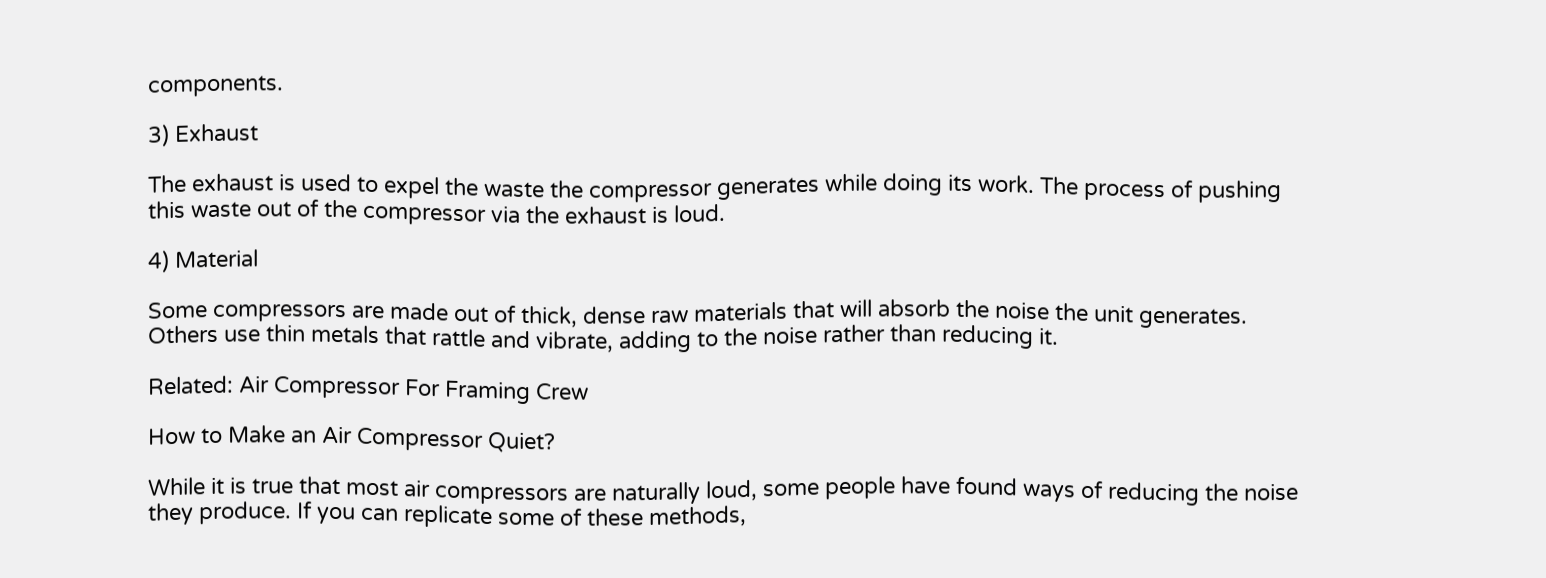components.

3) Exhaust

The exhaust is used to expel the waste the compressor generates while doing its work. The process of pushing this waste out of the compressor via the exhaust is loud.

4) Material

Some compressors are made out of thick, dense raw materials that will absorb the noise the unit generates. Others use thin metals that rattle and vibrate, adding to the noise rather than reducing it.

Related: Air Compressor For Framing Crew

How to Make an Air Compressor Quiet?

While it is true that most air compressors are naturally loud, some people have found ways of reducing the noise they produce. If you can replicate some of these methods,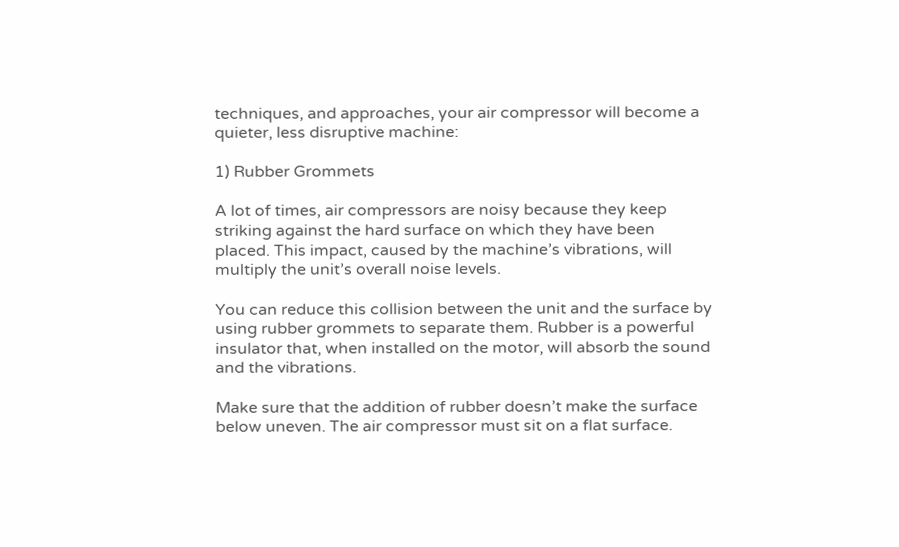techniques, and approaches, your air compressor will become a quieter, less disruptive machine:

1) Rubber Grommets

A lot of times, air compressors are noisy because they keep striking against the hard surface on which they have been placed. This impact, caused by the machine’s vibrations, will multiply the unit’s overall noise levels.

You can reduce this collision between the unit and the surface by using rubber grommets to separate them. Rubber is a powerful insulator that, when installed on the motor, will absorb the sound and the vibrations.

Make sure that the addition of rubber doesn’t make the surface below uneven. The air compressor must sit on a flat surface.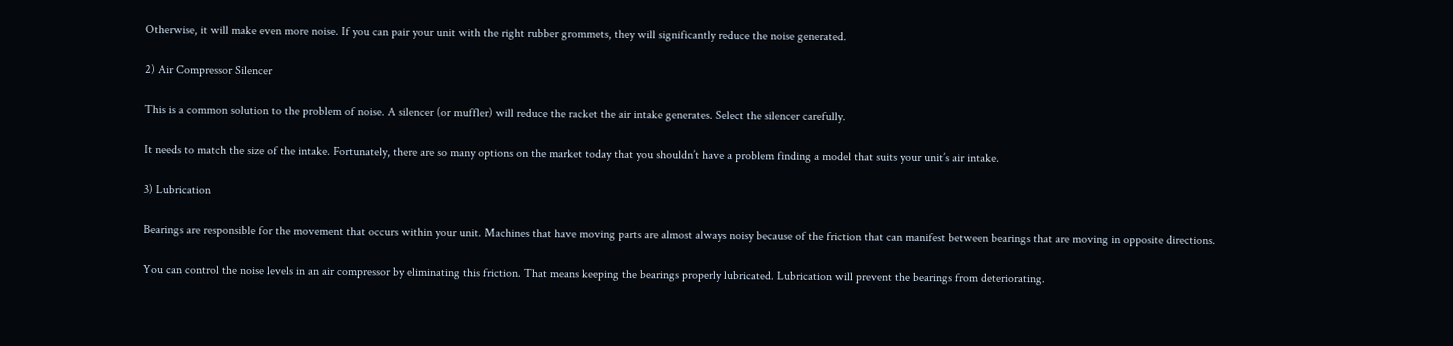Otherwise, it will make even more noise. If you can pair your unit with the right rubber grommets, they will significantly reduce the noise generated.

2) Air Compressor Silencer

This is a common solution to the problem of noise. A silencer (or muffler) will reduce the racket the air intake generates. Select the silencer carefully.

It needs to match the size of the intake. Fortunately, there are so many options on the market today that you shouldn’t have a problem finding a model that suits your unit’s air intake.

3) Lubrication

Bearings are responsible for the movement that occurs within your unit. Machines that have moving parts are almost always noisy because of the friction that can manifest between bearings that are moving in opposite directions.

You can control the noise levels in an air compressor by eliminating this friction. That means keeping the bearings properly lubricated. Lubrication will prevent the bearings from deteriorating.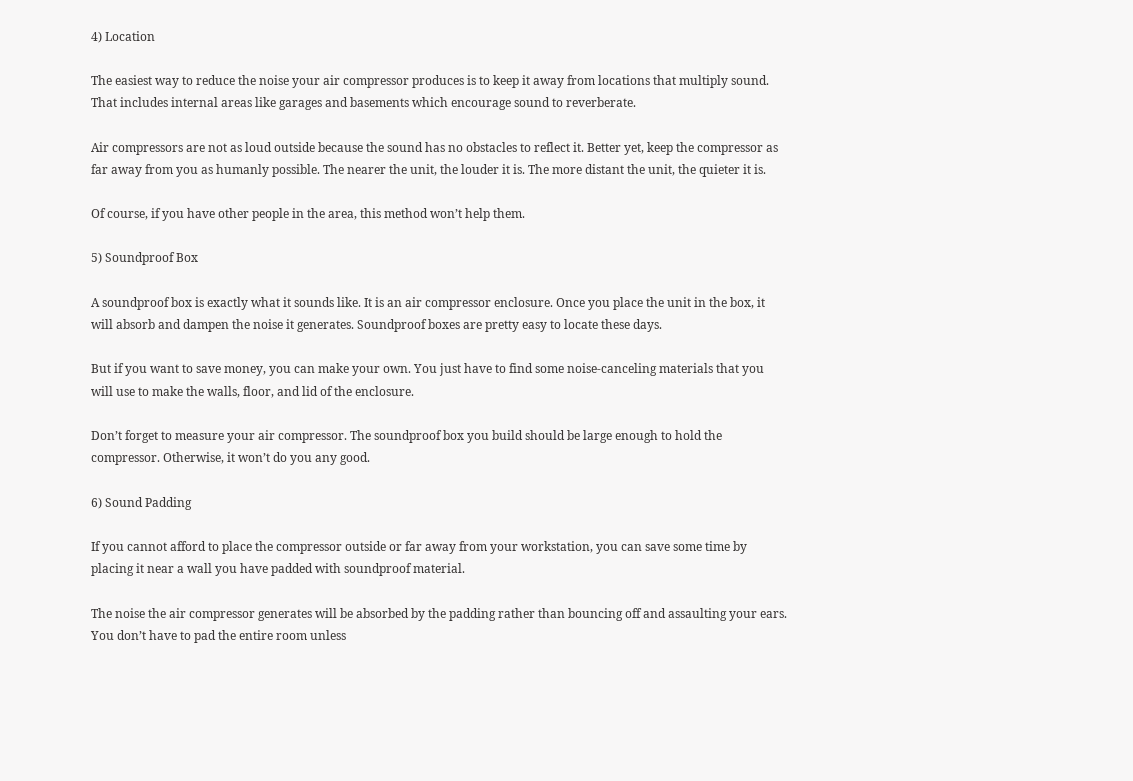4) Location

The easiest way to reduce the noise your air compressor produces is to keep it away from locations that multiply sound. That includes internal areas like garages and basements which encourage sound to reverberate.

Air compressors are not as loud outside because the sound has no obstacles to reflect it. Better yet, keep the compressor as far away from you as humanly possible. The nearer the unit, the louder it is. The more distant the unit, the quieter it is.

Of course, if you have other people in the area, this method won’t help them.

5) Soundproof Box

A soundproof box is exactly what it sounds like. It is an air compressor enclosure. Once you place the unit in the box, it will absorb and dampen the noise it generates. Soundproof boxes are pretty easy to locate these days.

But if you want to save money, you can make your own. You just have to find some noise-canceling materials that you will use to make the walls, floor, and lid of the enclosure.

Don’t forget to measure your air compressor. The soundproof box you build should be large enough to hold the compressor. Otherwise, it won’t do you any good.

6) Sound Padding

If you cannot afford to place the compressor outside or far away from your workstation, you can save some time by placing it near a wall you have padded with soundproof material.

The noise the air compressor generates will be absorbed by the padding rather than bouncing off and assaulting your ears. You don’t have to pad the entire room unless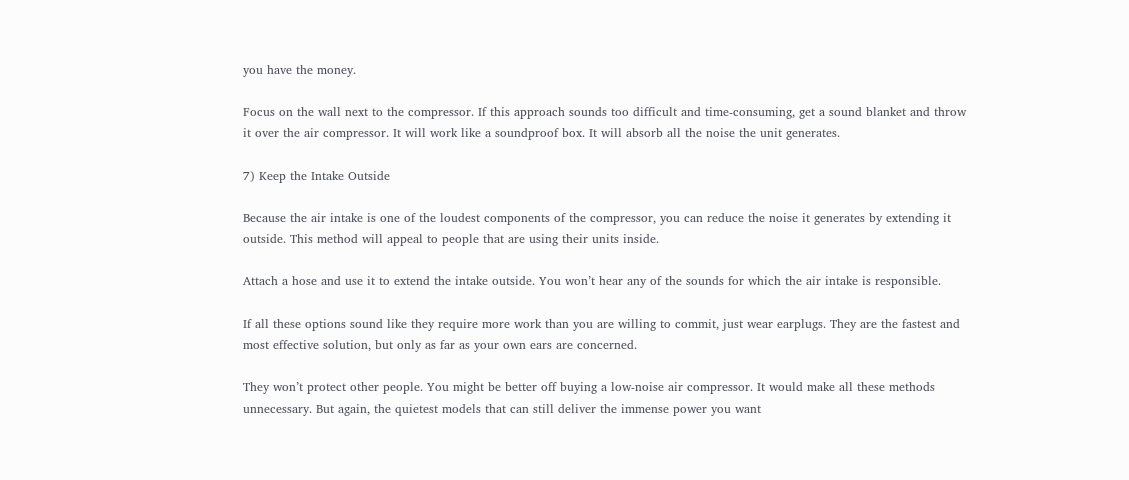you have the money.

Focus on the wall next to the compressor. If this approach sounds too difficult and time-consuming, get a sound blanket and throw it over the air compressor. It will work like a soundproof box. It will absorb all the noise the unit generates.

7) Keep the Intake Outside

Because the air intake is one of the loudest components of the compressor, you can reduce the noise it generates by extending it outside. This method will appeal to people that are using their units inside.

Attach a hose and use it to extend the intake outside. You won’t hear any of the sounds for which the air intake is responsible.

If all these options sound like they require more work than you are willing to commit, just wear earplugs. They are the fastest and most effective solution, but only as far as your own ears are concerned.

They won’t protect other people. You might be better off buying a low-noise air compressor. It would make all these methods unnecessary. But again, the quietest models that can still deliver the immense power you want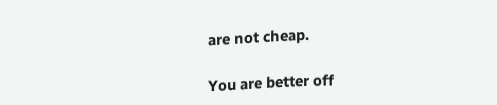are not cheap.

You are better off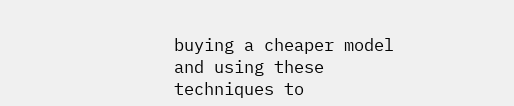buying a cheaper model and using these techniques to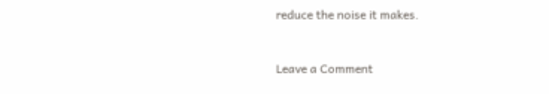reduce the noise it makes.


Leave a Comment